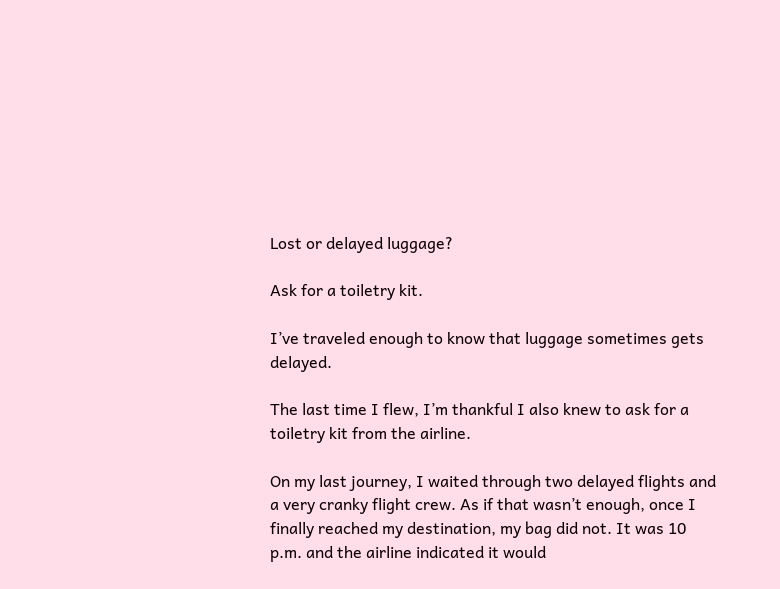Lost or delayed luggage?

Ask for a toiletry kit.

I’ve traveled enough to know that luggage sometimes gets delayed.

The last time I flew, I’m thankful I also knew to ask for a toiletry kit from the airline.

On my last journey, I waited through two delayed flights and a very cranky flight crew. As if that wasn’t enough, once I finally reached my destination, my bag did not. It was 10 p.m. and the airline indicated it would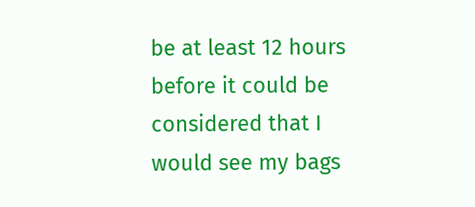be at least 12 hours before it could be considered that I would see my bags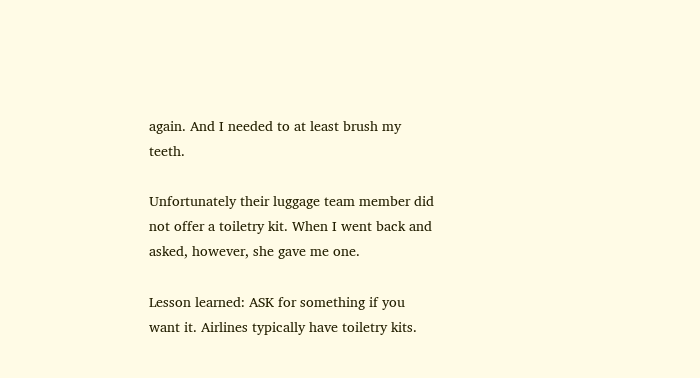again. And I needed to at least brush my teeth.

Unfortunately their luggage team member did not offer a toiletry kit. When I went back and asked, however, she gave me one.

Lesson learned: ASK for something if you want it. Airlines typically have toiletry kits.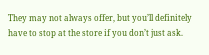They may not always offer, but you’ll definitely have to stop at the store if you don’t just ask.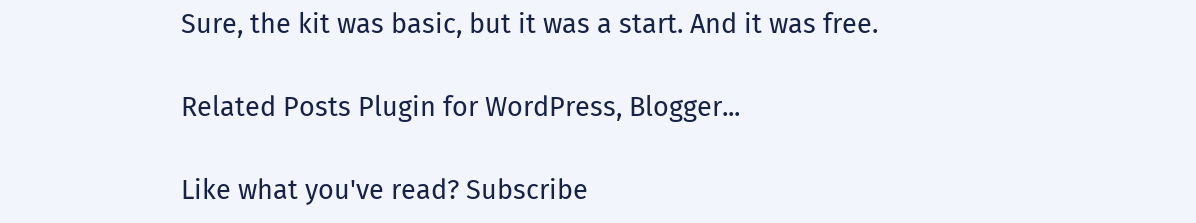Sure, the kit was basic, but it was a start. And it was free.

Related Posts Plugin for WordPress, Blogger...

Like what you've read? Subscribe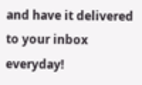and have it delivered to your inbox everyday!